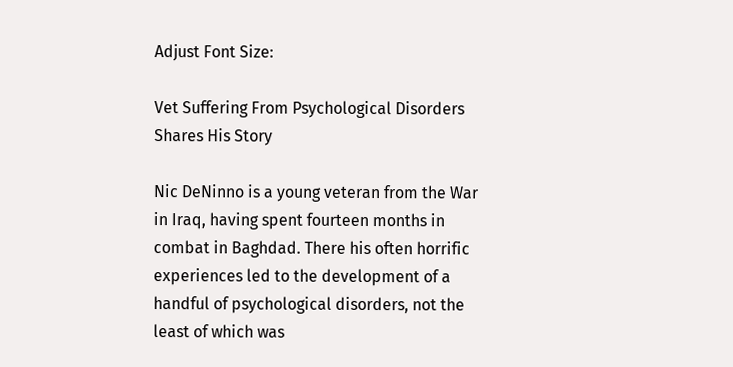Adjust Font Size:

Vet Suffering From Psychological Disorders Shares His Story

Nic DeNinno is a young veteran from the War in Iraq, having spent fourteen months in combat in Baghdad. There his often horrific experiences led to the development of a handful of psychological disorders, not the least of which was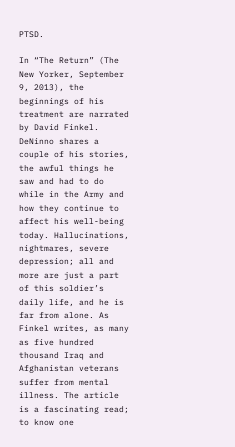PTSD.

In “The Return” (The New Yorker, September 9, 2013), the beginnings of his treatment are narrated by David Finkel. DeNinno shares a couple of his stories, the awful things he saw and had to do while in the Army and how they continue to affect his well-being today. Hallucinations, nightmares, severe depression; all and more are just a part of this soldier’s daily life, and he is far from alone. As Finkel writes, as many as five hundred thousand Iraq and Afghanistan veterans suffer from mental illness. The article is a fascinating read; to know one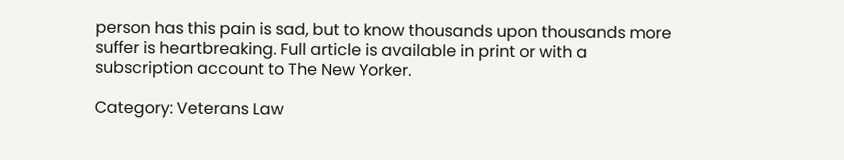person has this pain is sad, but to know thousands upon thousands more suffer is heartbreaking. Full article is available in print or with a subscription account to The New Yorker.

Category: Veterans Law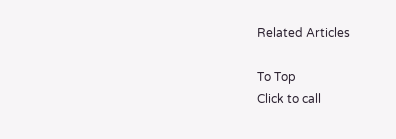Related Articles

To Top
Click to call